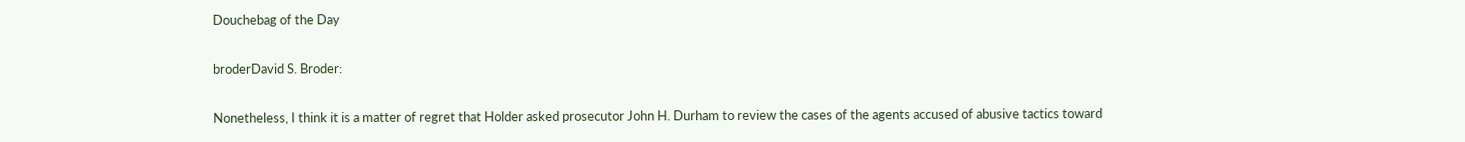Douchebag of the Day

broderDavid S. Broder:

Nonetheless, I think it is a matter of regret that Holder asked prosecutor John H. Durham to review the cases of the agents accused of abusive tactics toward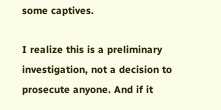some captives.

I realize this is a preliminary investigation, not a decision to prosecute anyone. And if it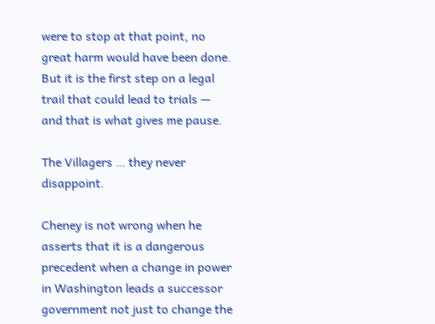were to stop at that point, no great harm would have been done. But it is the first step on a legal trail that could lead to trials — and that is what gives me pause.

The Villagers … they never disappoint.

Cheney is not wrong when he asserts that it is a dangerous precedent when a change in power in Washington leads a successor government not just to change the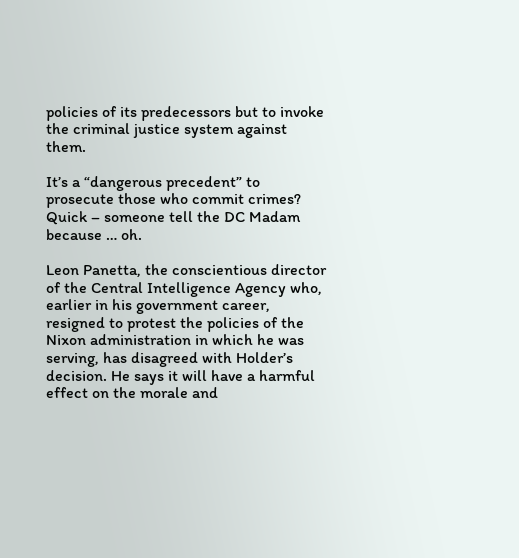policies of its predecessors but to invoke the criminal justice system against them.

It’s a “dangerous precedent” to prosecute those who commit crimes? Quick – someone tell the DC Madam because … oh.

Leon Panetta, the conscientious director of the Central Intelligence Agency who, earlier in his government career, resigned to protest the policies of the Nixon administration in which he was serving, has disagreed with Holder’s decision. He says it will have a harmful effect on the morale and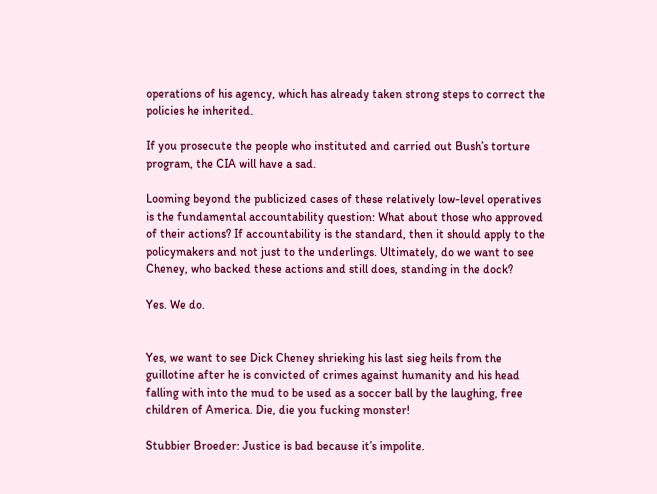operations of his agency, which has already taken strong steps to correct the policies he inherited.

If you prosecute the people who instituted and carried out Bush’s torture program, the CIA will have a sad.

Looming beyond the publicized cases of these relatively low-level operatives is the fundamental accountability question: What about those who approved of their actions? If accountability is the standard, then it should apply to the policymakers and not just to the underlings. Ultimately, do we want to see Cheney, who backed these actions and still does, standing in the dock?

Yes. We do.


Yes, we want to see Dick Cheney shrieking his last sieg heils from the guillotine after he is convicted of crimes against humanity and his head falling with into the mud to be used as a soccer ball by the laughing, free children of America. Die, die you fucking monster!

Stubbier Broeder: Justice is bad because it’s impolite.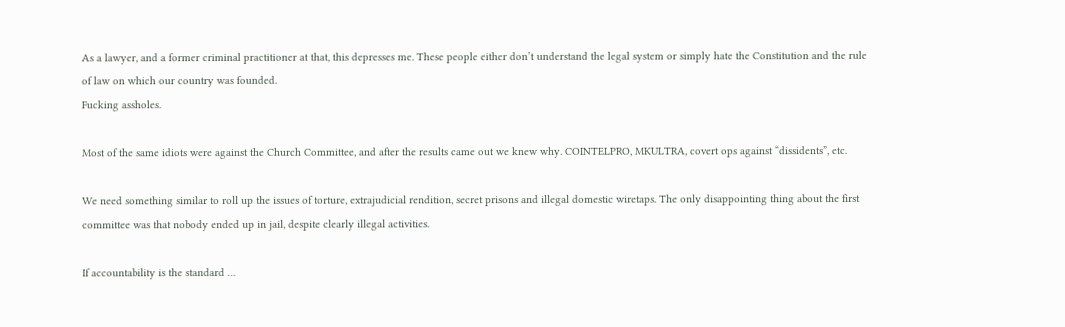As a lawyer, and a former criminal practitioner at that, this depresses me. These people either don’t understand the legal system or simply hate the Constitution and the rule of law on which our country was founded.
Fucking assholes.

Most of the same idiots were against the Church Committee, and after the results came out we knew why. COINTELPRO, MKULTRA, covert ops against “dissidents”, etc.

We need something similar to roll up the issues of torture, extrajudicial rendition, secret prisons and illegal domestic wiretaps. The only disappointing thing about the first committee was that nobody ended up in jail, despite clearly illegal activities.

If accountability is the standard …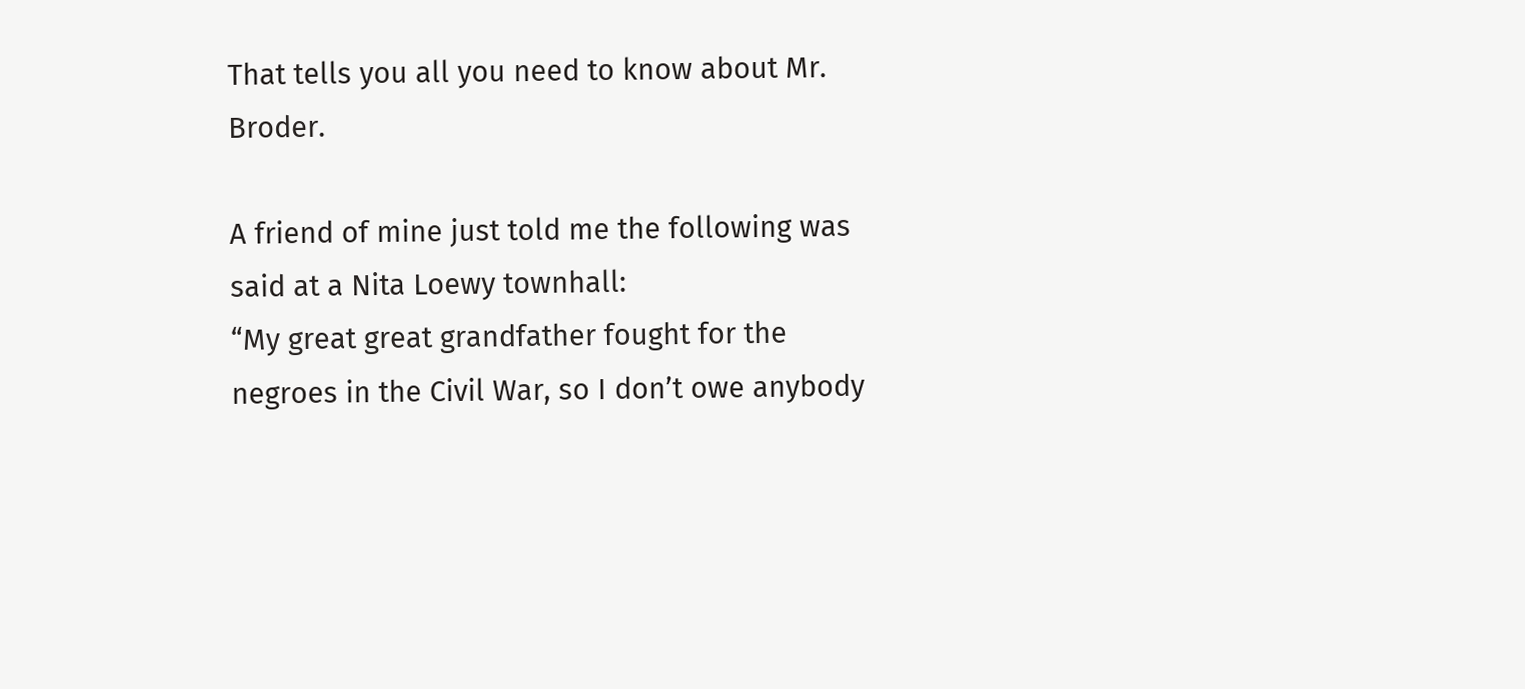That tells you all you need to know about Mr. Broder.

A friend of mine just told me the following was said at a Nita Loewy townhall:
“My great great grandfather fought for the negroes in the Civil War, so I don’t owe anybody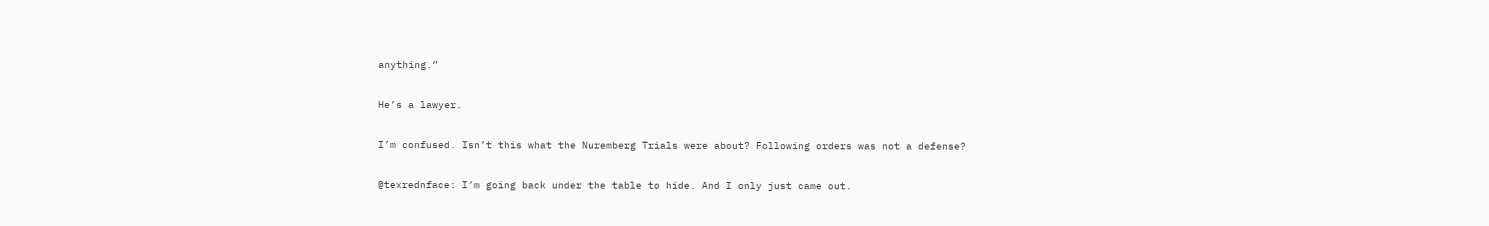anything.”

He’s a lawyer.

I’m confused. Isn’t this what the Nuremberg Trials were about? Following orders was not a defense?

@texrednface: I’m going back under the table to hide. And I only just came out.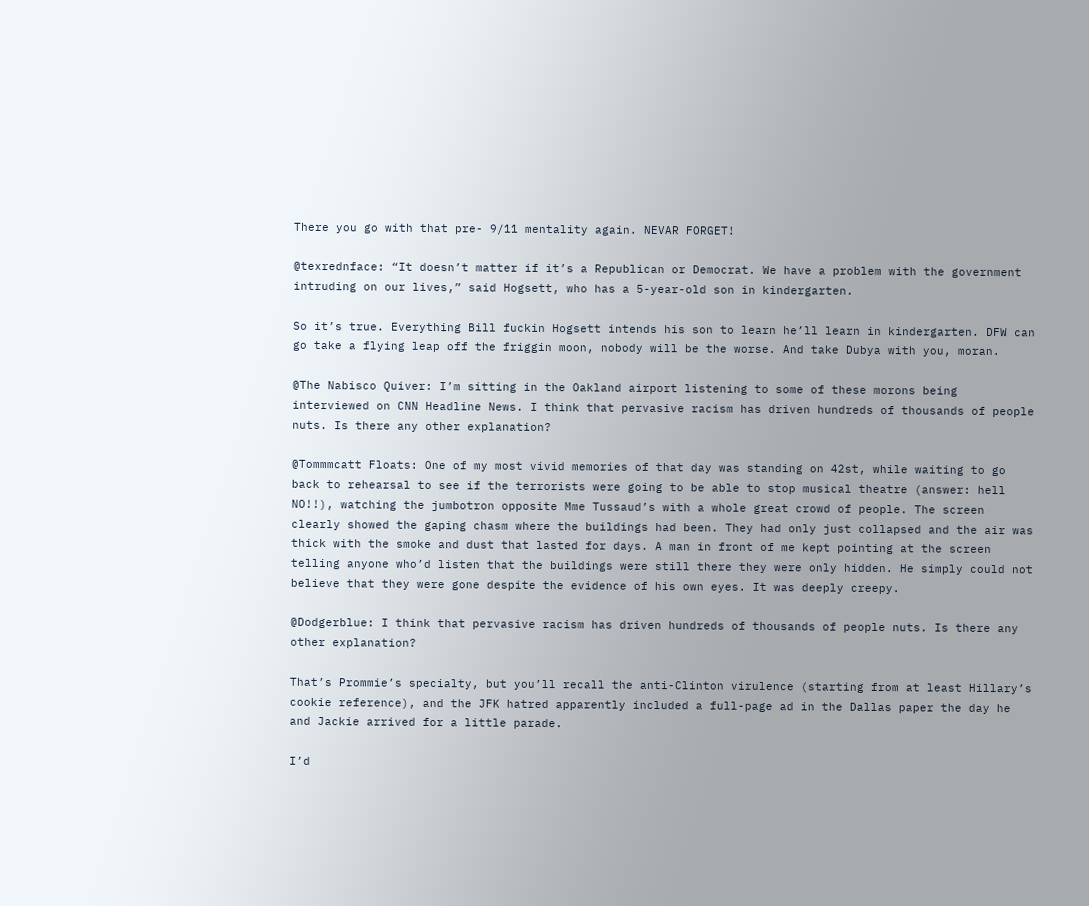There you go with that pre- 9/11 mentality again. NEVAR FORGET!

@texrednface: “It doesn’t matter if it’s a Republican or Democrat. We have a problem with the government intruding on our lives,” said Hogsett, who has a 5-year-old son in kindergarten.

So it’s true. Everything Bill fuckin Hogsett intends his son to learn he’ll learn in kindergarten. DFW can go take a flying leap off the friggin moon, nobody will be the worse. And take Dubya with you, moran.

@The Nabisco Quiver: I’m sitting in the Oakland airport listening to some of these morons being interviewed on CNN Headline News. I think that pervasive racism has driven hundreds of thousands of people nuts. Is there any other explanation?

@Tommmcatt Floats: One of my most vivid memories of that day was standing on 42st, while waiting to go back to rehearsal to see if the terrorists were going to be able to stop musical theatre (answer: hell NO!!), watching the jumbotron opposite Mme Tussaud’s with a whole great crowd of people. The screen clearly showed the gaping chasm where the buildings had been. They had only just collapsed and the air was thick with the smoke and dust that lasted for days. A man in front of me kept pointing at the screen telling anyone who’d listen that the buildings were still there they were only hidden. He simply could not believe that they were gone despite the evidence of his own eyes. It was deeply creepy.

@Dodgerblue: I think that pervasive racism has driven hundreds of thousands of people nuts. Is there any other explanation?

That’s Prommie’s specialty, but you’ll recall the anti-Clinton virulence (starting from at least Hillary’s cookie reference), and the JFK hatred apparently included a full-page ad in the Dallas paper the day he and Jackie arrived for a little parade.

I’d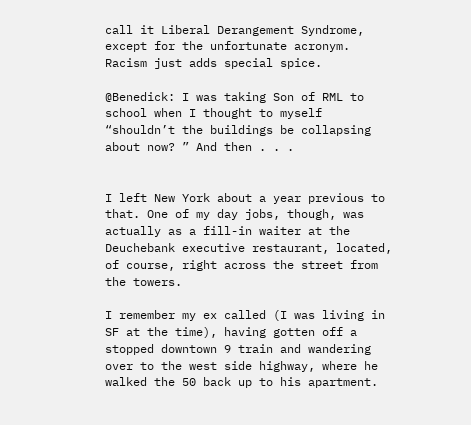call it Liberal Derangement Syndrome, except for the unfortunate acronym. Racism just adds special spice.

@Benedick: I was taking Son of RML to school when I thought to myself “shouldn’t the buildings be collapsing about now? ” And then . . .


I left New York about a year previous to that. One of my day jobs, though, was actually as a fill-in waiter at the Deuchebank executive restaurant, located, of course, right across the street from the towers.

I remember my ex called (I was living in SF at the time), having gotten off a stopped downtown 9 train and wandering over to the west side highway, where he walked the 50 back up to his apartment.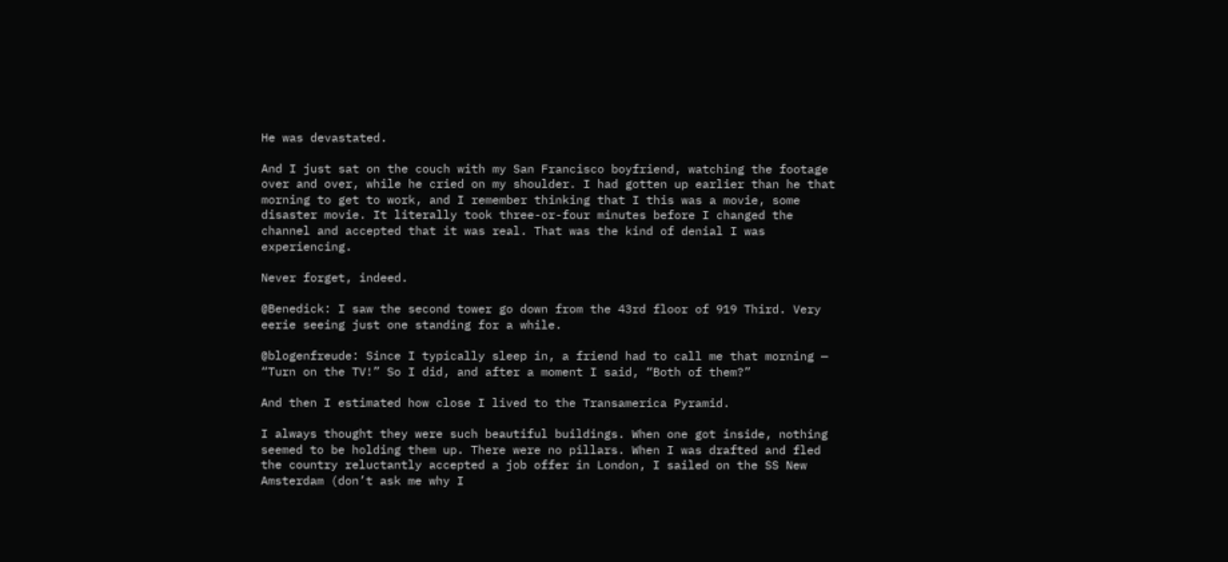He was devastated.

And I just sat on the couch with my San Francisco boyfriend, watching the footage over and over, while he cried on my shoulder. I had gotten up earlier than he that morning to get to work, and I remember thinking that I this was a movie, some disaster movie. It literally took three-or-four minutes before I changed the channel and accepted that it was real. That was the kind of denial I was experiencing.

Never forget, indeed.

@Benedick: I saw the second tower go down from the 43rd floor of 919 Third. Very eerie seeing just one standing for a while.

@blogenfreude: Since I typically sleep in, a friend had to call me that morning — “Turn on the TV!” So I did, and after a moment I said, “Both of them?”

And then I estimated how close I lived to the Transamerica Pyramid.

I always thought they were such beautiful buildings. When one got inside, nothing seemed to be holding them up. There were no pillars. When I was drafted and fled the country reluctantly accepted a job offer in London, I sailed on the SS New Amsterdam (don’t ask me why I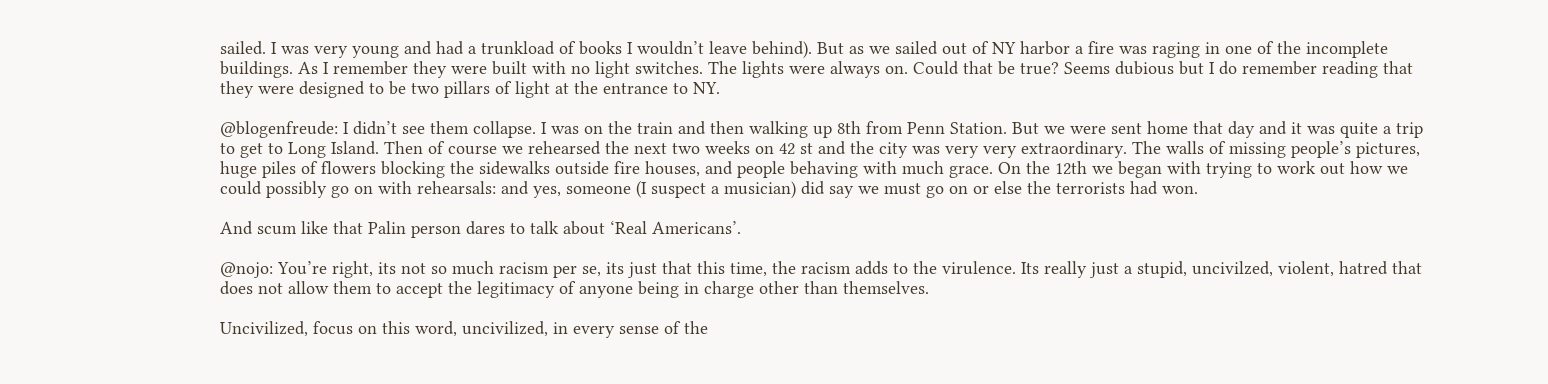sailed. I was very young and had a trunkload of books I wouldn’t leave behind). But as we sailed out of NY harbor a fire was raging in one of the incomplete buildings. As I remember they were built with no light switches. The lights were always on. Could that be true? Seems dubious but I do remember reading that they were designed to be two pillars of light at the entrance to NY.

@blogenfreude: I didn’t see them collapse. I was on the train and then walking up 8th from Penn Station. But we were sent home that day and it was quite a trip to get to Long Island. Then of course we rehearsed the next two weeks on 42 st and the city was very very extraordinary. The walls of missing people’s pictures, huge piles of flowers blocking the sidewalks outside fire houses, and people behaving with much grace. On the 12th we began with trying to work out how we could possibly go on with rehearsals: and yes, someone (I suspect a musician) did say we must go on or else the terrorists had won.

And scum like that Palin person dares to talk about ‘Real Americans’.

@nojo: You’re right, its not so much racism per se, its just that this time, the racism adds to the virulence. Its really just a stupid, uncivilzed, violent, hatred that does not allow them to accept the legitimacy of anyone being in charge other than themselves.

Uncivilized, focus on this word, uncivilized, in every sense of the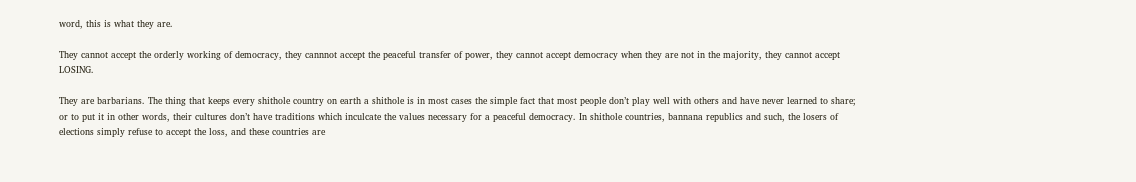word, this is what they are.

They cannot accept the orderly working of democracy, they cannnot accept the peaceful transfer of power, they cannot accept democracy when they are not in the majority, they cannot accept LOSING.

They are barbarians. The thing that keeps every shithole country on earth a shithole is in most cases the simple fact that most people don’t play well with others and have never learned to share; or to put it in other words, their cultures don’t have traditions which inculcate the values necessary for a peaceful democracy. In shithole countries, bannana republics and such, the losers of elections simply refuse to accept the loss, and these countries are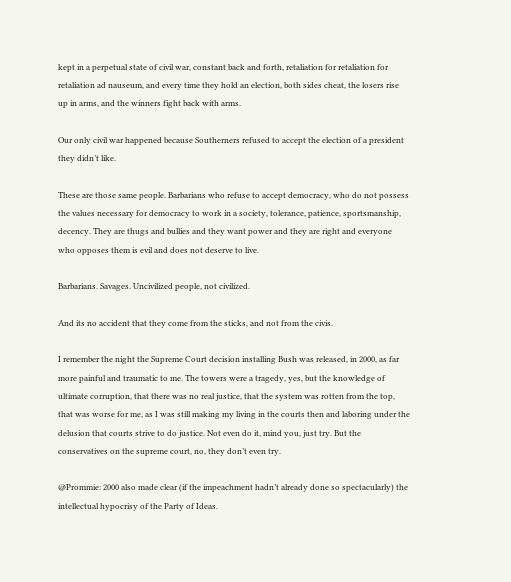kept in a perpetual state of civil war, constant back and forth, retaliation for retaliation for retaliation ad nauseum, and every time they hold an election, both sides cheat, the losers rise up in arms, and the winners fight back with arms.

Our only civil war happened because Southerners refused to accept the election of a president they didn’t like.

These are those same people. Barbarians who refuse to accept democracy, who do not possess the values necessary for democracy to work in a society, tolerance, patience, sportsmanship, decency. They are thugs and bullies and they want power and they are right and everyone who opposes them is evil and does not deserve to live.

Barbarians. Savages. Uncivilized people, not civilized.

And its no accident that they come from the sticks, and not from the civis.

I remember the night the Supreme Court decision installing Bush was released, in 2000, as far more painful and traumatic to me. The towers were a tragedy, yes, but the knowledge of ultimate corruption, that there was no real justice, that the system was rotten from the top, that was worse for me, as I was still making my living in the courts then and laboring under the delusion that courts strive to do justice. Not even do it, mind you, just try. But the conservatives on the supreme court, no, they don’t even try.

@Prommie: 2000 also made clear (if the impeachment hadn’t already done so spectacularly) the intellectual hypocrisy of the Party of Ideas.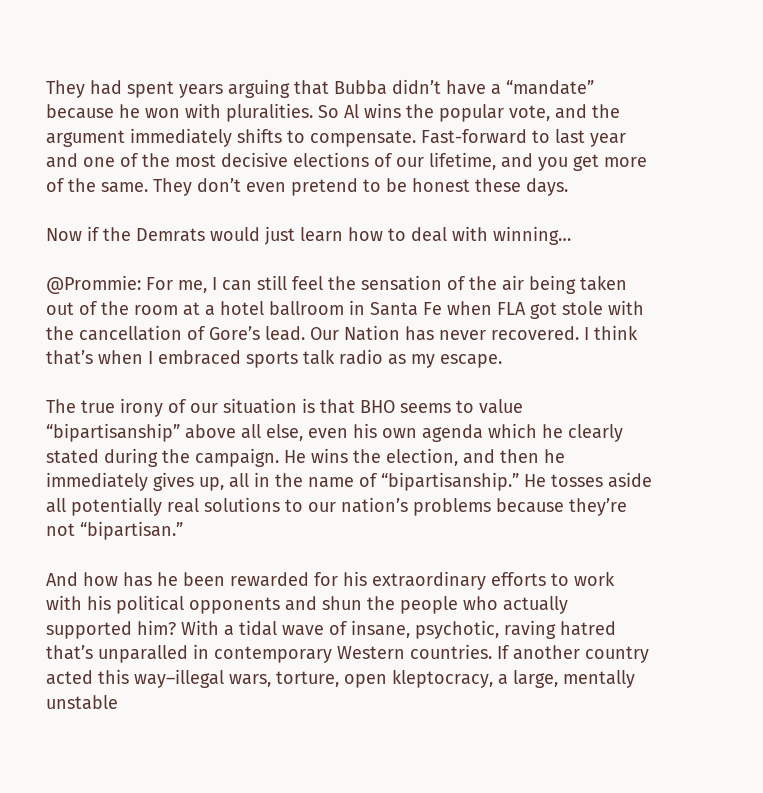They had spent years arguing that Bubba didn’t have a “mandate” because he won with pluralities. So Al wins the popular vote, and the argument immediately shifts to compensate. Fast-forward to last year and one of the most decisive elections of our lifetime, and you get more of the same. They don’t even pretend to be honest these days.

Now if the Demrats would just learn how to deal with winning…

@Prommie: For me, I can still feel the sensation of the air being taken out of the room at a hotel ballroom in Santa Fe when FLA got stole with the cancellation of Gore’s lead. Our Nation has never recovered. I think that’s when I embraced sports talk radio as my escape.

The true irony of our situation is that BHO seems to value “bipartisanship” above all else, even his own agenda which he clearly stated during the campaign. He wins the election, and then he immediately gives up, all in the name of “bipartisanship.” He tosses aside all potentially real solutions to our nation’s problems because they’re not “bipartisan.”

And how has he been rewarded for his extraordinary efforts to work with his political opponents and shun the people who actually supported him? With a tidal wave of insane, psychotic, raving hatred that’s unparalled in contemporary Western countries. If another country acted this way–illegal wars, torture, open kleptocracy, a large, mentally unstable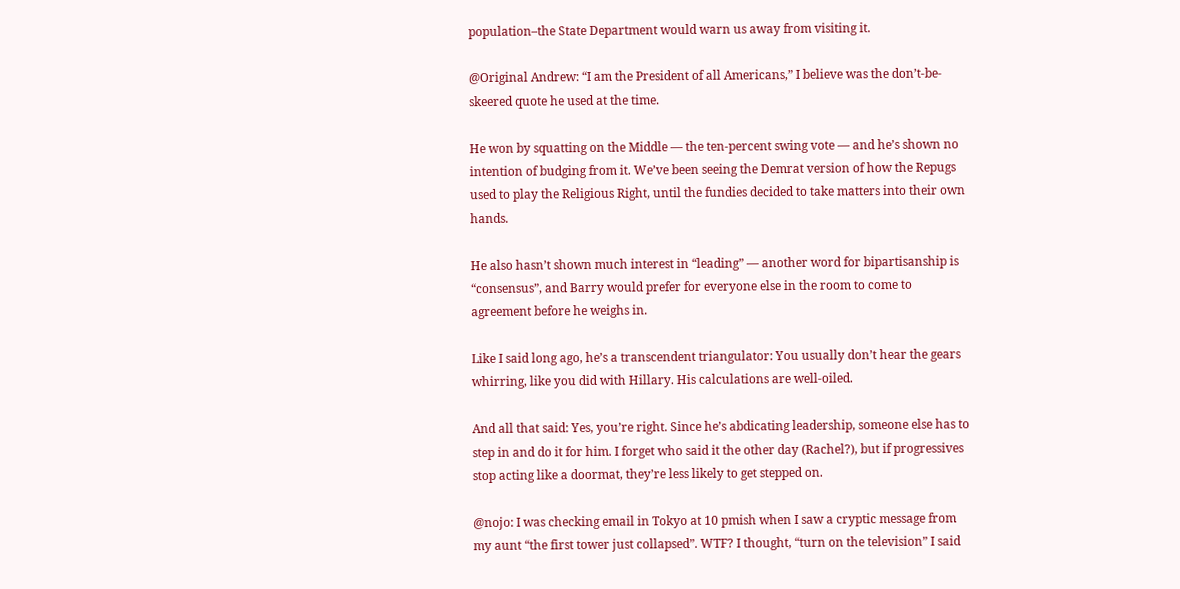population–the State Department would warn us away from visiting it.

@Original Andrew: “I am the President of all Americans,” I believe was the don’t-be-skeered quote he used at the time.

He won by squatting on the Middle — the ten-percent swing vote — and he’s shown no intention of budging from it. We’ve been seeing the Demrat version of how the Repugs used to play the Religious Right, until the fundies decided to take matters into their own hands.

He also hasn’t shown much interest in “leading” — another word for bipartisanship is “consensus”, and Barry would prefer for everyone else in the room to come to agreement before he weighs in.

Like I said long ago, he’s a transcendent triangulator: You usually don’t hear the gears whirring, like you did with Hillary. His calculations are well-oiled.

And all that said: Yes, you’re right. Since he’s abdicating leadership, someone else has to step in and do it for him. I forget who said it the other day (Rachel?), but if progressives stop acting like a doormat, they’re less likely to get stepped on.

@nojo: I was checking email in Tokyo at 10 pmish when I saw a cryptic message from my aunt “the first tower just collapsed”. WTF? I thought, “turn on the television” I said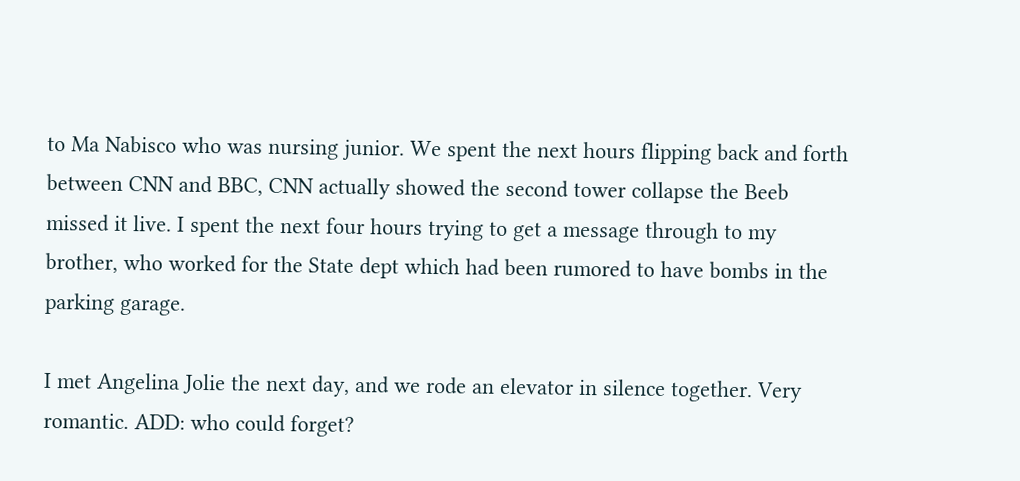to Ma Nabisco who was nursing junior. We spent the next hours flipping back and forth between CNN and BBC, CNN actually showed the second tower collapse the Beeb missed it live. I spent the next four hours trying to get a message through to my brother, who worked for the State dept which had been rumored to have bombs in the parking garage.

I met Angelina Jolie the next day, and we rode an elevator in silence together. Very romantic. ADD: who could forget?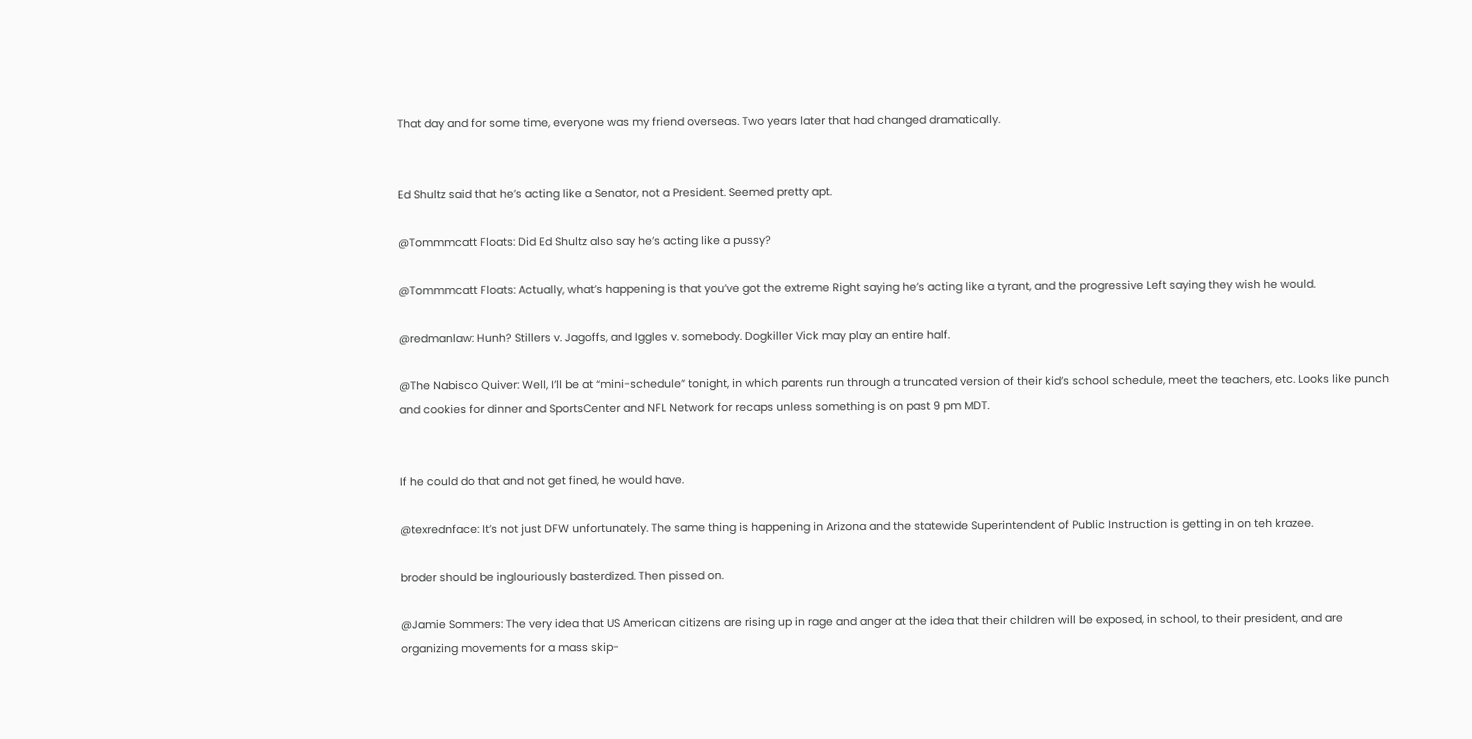That day and for some time, everyone was my friend overseas. Two years later that had changed dramatically.


Ed Shultz said that he’s acting like a Senator, not a President. Seemed pretty apt.

@Tommmcatt Floats: Did Ed Shultz also say he’s acting like a pussy?

@Tommmcatt Floats: Actually, what’s happening is that you’ve got the extreme Right saying he’s acting like a tyrant, and the progressive Left saying they wish he would.

@redmanlaw: Hunh? Stillers v. Jagoffs, and Iggles v. somebody. Dogkiller Vick may play an entire half.

@The Nabisco Quiver: Well, I’ll be at “mini-schedule” tonight, in which parents run through a truncated version of their kid’s school schedule, meet the teachers, etc. Looks like punch and cookies for dinner and SportsCenter and NFL Network for recaps unless something is on past 9 pm MDT.


If he could do that and not get fined, he would have.

@texrednface: It’s not just DFW unfortunately. The same thing is happening in Arizona and the statewide Superintendent of Public Instruction is getting in on teh krazee.

broder should be inglouriously basterdized. Then pissed on.

@Jamie Sommers: The very idea that US American citizens are rising up in rage and anger at the idea that their children will be exposed, in school, to their president, and are organizing movements for a mass skip-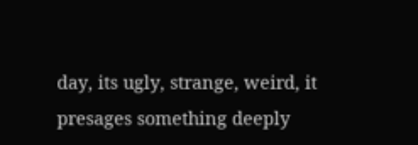day, its ugly, strange, weird, it presages something deeply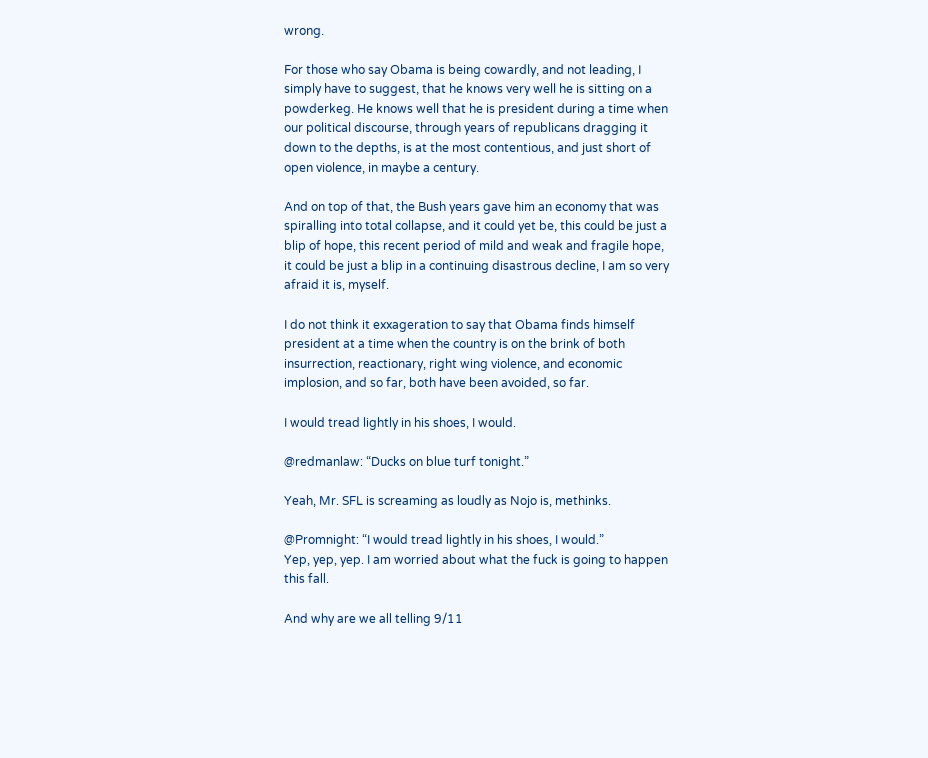wrong.

For those who say Obama is being cowardly, and not leading, I simply have to suggest, that he knows very well he is sitting on a powderkeg. He knows well that he is president during a time when our political discourse, through years of republicans dragging it down to the depths, is at the most contentious, and just short of open violence, in maybe a century.

And on top of that, the Bush years gave him an economy that was spiralling into total collapse, and it could yet be, this could be just a blip of hope, this recent period of mild and weak and fragile hope, it could be just a blip in a continuing disastrous decline, I am so very afraid it is, myself.

I do not think it exxageration to say that Obama finds himself president at a time when the country is on the brink of both insurrection, reactionary, right wing violence, and economic implosion, and so far, both have been avoided, so far.

I would tread lightly in his shoes, I would.

@redmanlaw: “Ducks on blue turf tonight.”

Yeah, Mr. SFL is screaming as loudly as Nojo is, methinks.

@Promnight: “I would tread lightly in his shoes, I would.”
Yep, yep, yep. I am worried about what the fuck is going to happen this fall.

And why are we all telling 9/11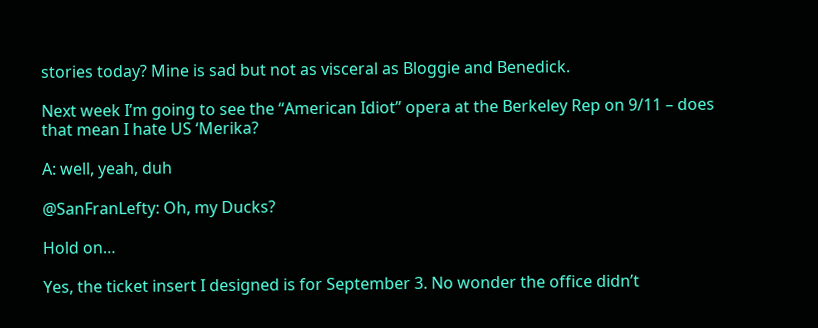stories today? Mine is sad but not as visceral as Bloggie and Benedick.

Next week I’m going to see the “American Idiot” opera at the Berkeley Rep on 9/11 – does that mean I hate US ‘Merika?

A: well, yeah, duh

@SanFranLefty: Oh, my Ducks?

Hold on…

Yes, the ticket insert I designed is for September 3. No wonder the office didn’t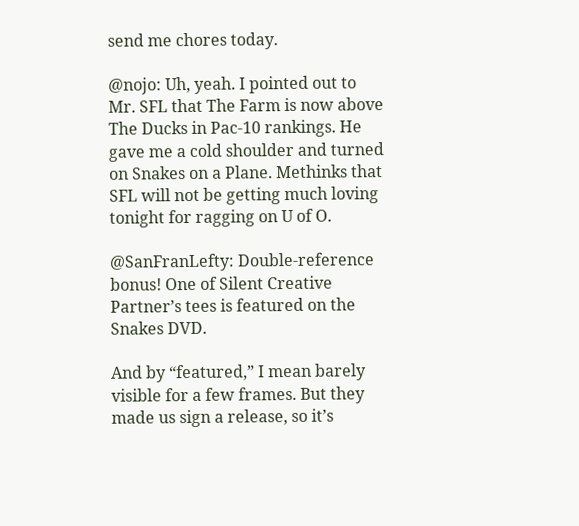send me chores today.

@nojo: Uh, yeah. I pointed out to Mr. SFL that The Farm is now above The Ducks in Pac-10 rankings. He gave me a cold shoulder and turned on Snakes on a Plane. Methinks that SFL will not be getting much loving tonight for ragging on U of O.

@SanFranLefty: Double-reference bonus! One of Silent Creative Partner’s tees is featured on the Snakes DVD.

And by “featured,” I mean barely visible for a few frames. But they made us sign a release, so it’s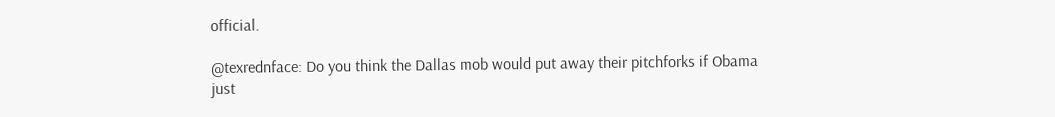official.

@texrednface: Do you think the Dallas mob would put away their pitchforks if Obama just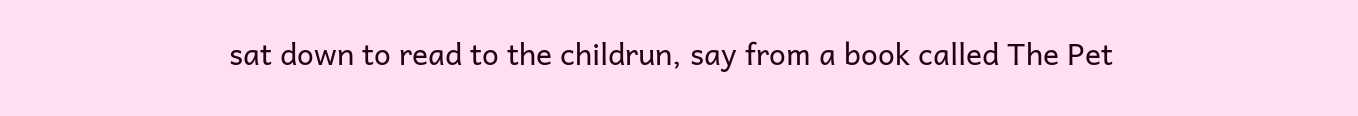sat down to read to the childrun, say from a book called The Pet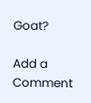Goat?

Add a Comment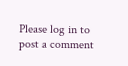Please log in to post a comment